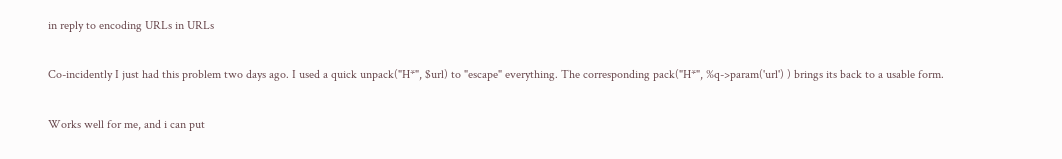in reply to encoding URLs in URLs

Co-incidently I just had this problem two days ago. I used a quick unpack("H*", $url) to "escape" everything. The corresponding pack("H*", %q->param('url') ) brings its back to a usable form.

Works well for me, and i can put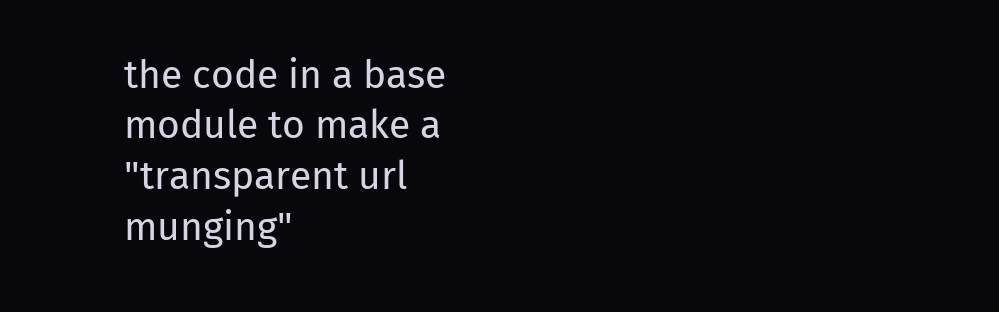the code in a base module to make a "transparent url munging"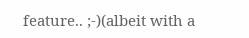feature.. ;-)(albeit with a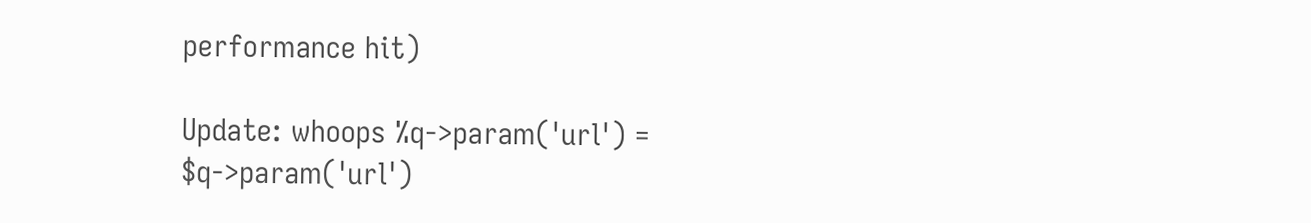performance hit)

Update: whoops %q->param('url') = $q->param('url')